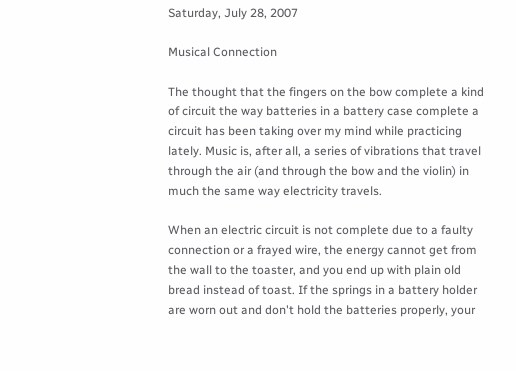Saturday, July 28, 2007

Musical Connection

The thought that the fingers on the bow complete a kind of circuit the way batteries in a battery case complete a circuit has been taking over my mind while practicing lately. Music is, after all, a series of vibrations that travel through the air (and through the bow and the violin) in much the same way electricity travels.

When an electric circuit is not complete due to a faulty connection or a frayed wire, the energy cannot get from the wall to the toaster, and you end up with plain old bread instead of toast. If the springs in a battery holder are worn out and don't hold the batteries properly, your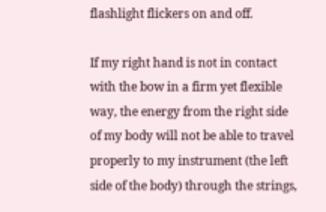flashlight flickers on and off.

If my right hand is not in contact with the bow in a firm yet flexible way, the energy from the right side of my body will not be able to travel properly to my instrument (the left side of the body) through the strings,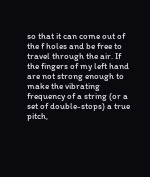so that it can come out of the f holes and be free to travel through the air. If the fingers of my left hand are not strong enough to make the vibrating frequency of a string (or a set of double-stops) a true pitch,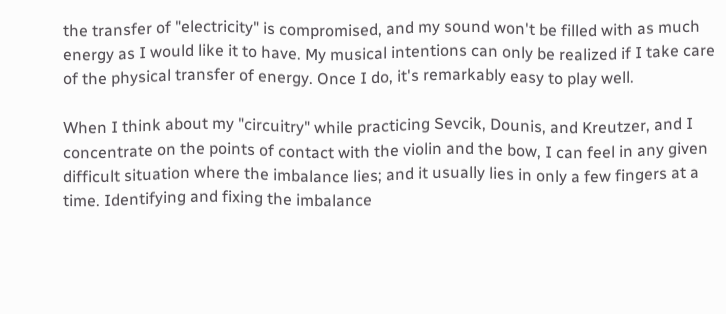the transfer of "electricity" is compromised, and my sound won't be filled with as much energy as I would like it to have. My musical intentions can only be realized if I take care of the physical transfer of energy. Once I do, it's remarkably easy to play well.

When I think about my "circuitry" while practicing Sevcik, Dounis, and Kreutzer, and I concentrate on the points of contact with the violin and the bow, I can feel in any given difficult situation where the imbalance lies; and it usually lies in only a few fingers at a time. Identifying and fixing the imbalance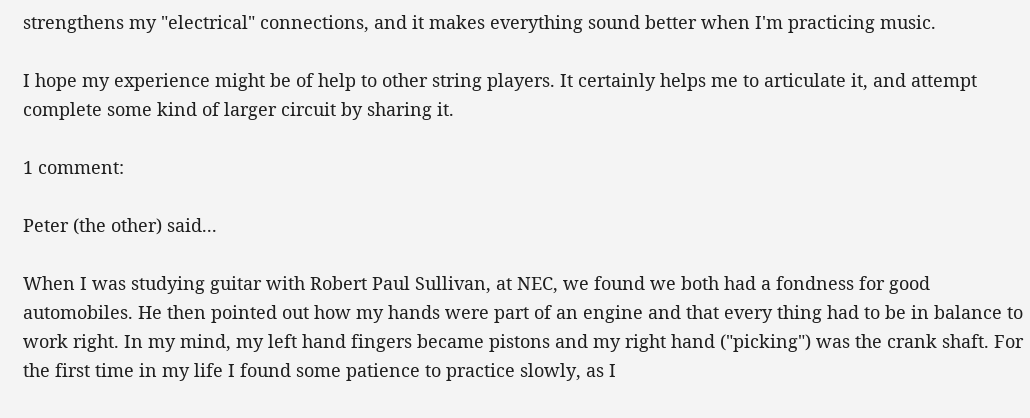strengthens my "electrical" connections, and it makes everything sound better when I'm practicing music.

I hope my experience might be of help to other string players. It certainly helps me to articulate it, and attempt complete some kind of larger circuit by sharing it.

1 comment:

Peter (the other) said...

When I was studying guitar with Robert Paul Sullivan, at NEC, we found we both had a fondness for good automobiles. He then pointed out how my hands were part of an engine and that every thing had to be in balance to work right. In my mind, my left hand fingers became pistons and my right hand ("picking") was the crank shaft. For the first time in my life I found some patience to practice slowly, as I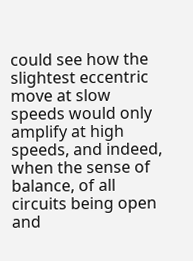could see how the slightest eccentric move at slow speeds would only amplify at high speeds, and indeed, when the sense of balance, of all circuits being open and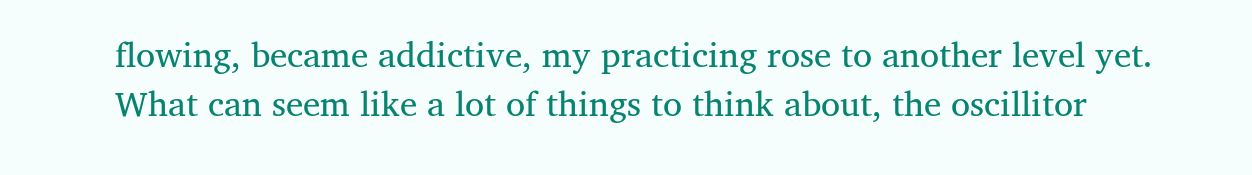flowing, became addictive, my practicing rose to another level yet. What can seem like a lot of things to think about, the oscillitor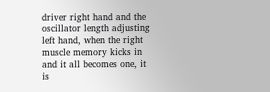driver right hand and the oscillator length adjusting left hand, when the right muscle memory kicks in and it all becomes one, it is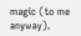magic (to me anyway).